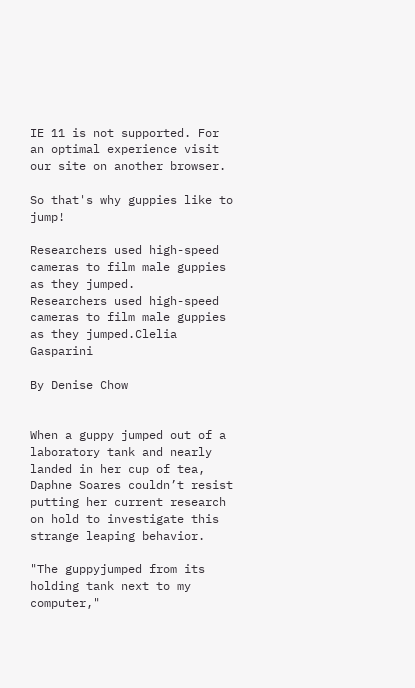IE 11 is not supported. For an optimal experience visit our site on another browser.

So that's why guppies like to jump!

Researchers used high-speed cameras to film male guppies as they jumped.
Researchers used high-speed cameras to film male guppies as they jumped.Clelia Gasparini

By Denise Chow


When a guppy jumped out of a laboratory tank and nearly landed in her cup of tea, Daphne Soares couldn’t resist putting her current research on hold to investigate this strange leaping behavior.

"The guppyjumped from its holding tank next to my computer,"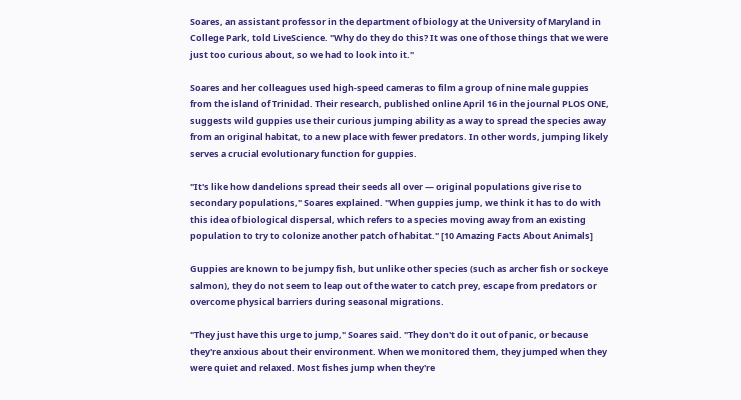Soares, an assistant professor in the department of biology at the University of Maryland in College Park, told LiveScience. "Why do they do this? It was one of those things that we were just too curious about, so we had to look into it."

Soares and her colleagues used high-speed cameras to film a group of nine male guppies from the island of Trinidad. Their research, published online April 16 in the journal PLOS ONE, suggests wild guppies use their curious jumping ability as a way to spread the species away from an original habitat, to a new place with fewer predators. In other words, jumping likely serves a crucial evolutionary function for guppies.

"It's like how dandelions spread their seeds all over — original populations give rise to secondary populations," Soares explained. "When guppies jump, we think it has to do with this idea of biological dispersal, which refers to a species moving away from an existing population to try to colonize another patch of habitat." [10 Amazing Facts About Animals]

Guppies are known to be jumpy fish, but unlike other species (such as archer fish or sockeye salmon), they do not seem to leap out of the water to catch prey, escape from predators or overcome physical barriers during seasonal migrations.

"They just have this urge to jump," Soares said. "They don't do it out of panic, or because they're anxious about their environment. When we monitored them, they jumped when they were quiet and relaxed. Most fishes jump when they're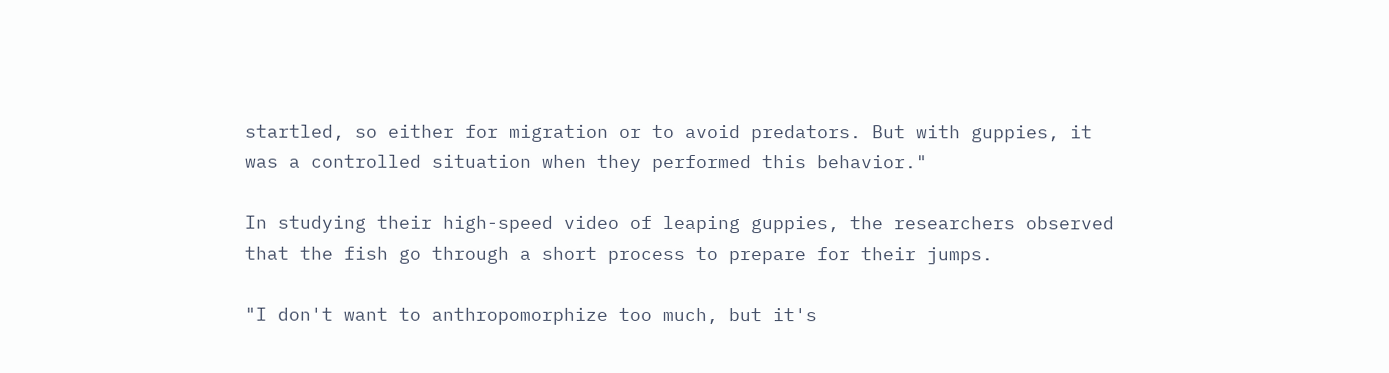startled, so either for migration or to avoid predators. But with guppies, it was a controlled situation when they performed this behavior."

In studying their high-speed video of leaping guppies, the researchers observed that the fish go through a short process to prepare for their jumps.

"I don't want to anthropomorphize too much, but it's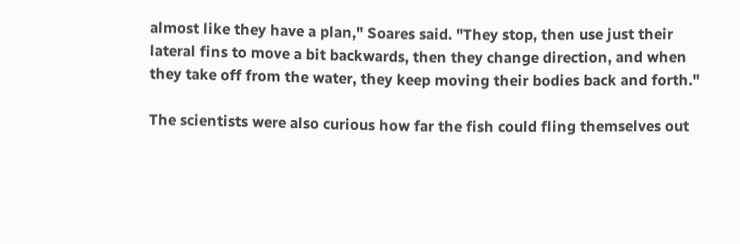almost like they have a plan," Soares said. "They stop, then use just their lateral fins to move a bit backwards, then they change direction, and when they take off from the water, they keep moving their bodies back and forth."

The scientists were also curious how far the fish could fling themselves out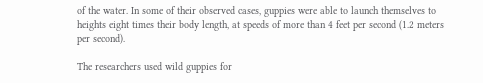of the water. In some of their observed cases, guppies were able to launch themselves to heights eight times their body length, at speeds of more than 4 feet per second (1.2 meters per second).

The researchers used wild guppies for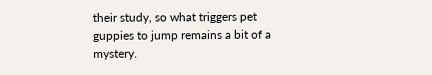their study, so what triggers pet guppies to jump remains a bit of a mystery.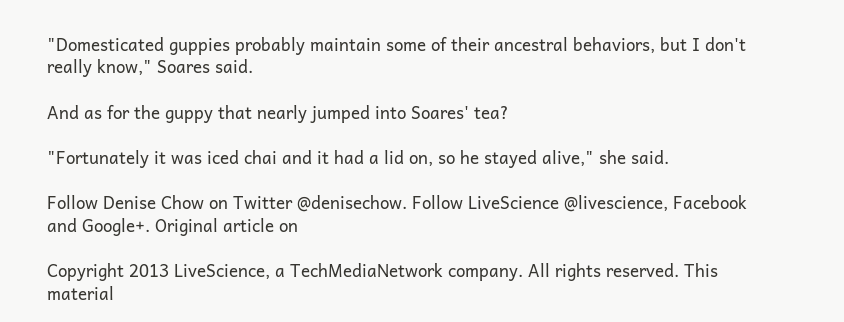"Domesticated guppies probably maintain some of their ancestral behaviors, but I don't really know," Soares said.

And as for the guppy that nearly jumped into Soares' tea?

"Fortunately it was iced chai and it had a lid on, so he stayed alive," she said.

Follow Denise Chow on Twitter @denisechow. Follow LiveScience @livescience, Facebook and Google+. Original article on

Copyright 2013 LiveScience, a TechMediaNetwork company. All rights reserved. This material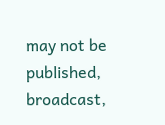may not be published, broadcast,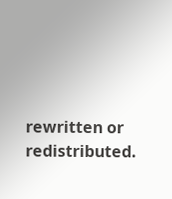rewritten or redistributed.